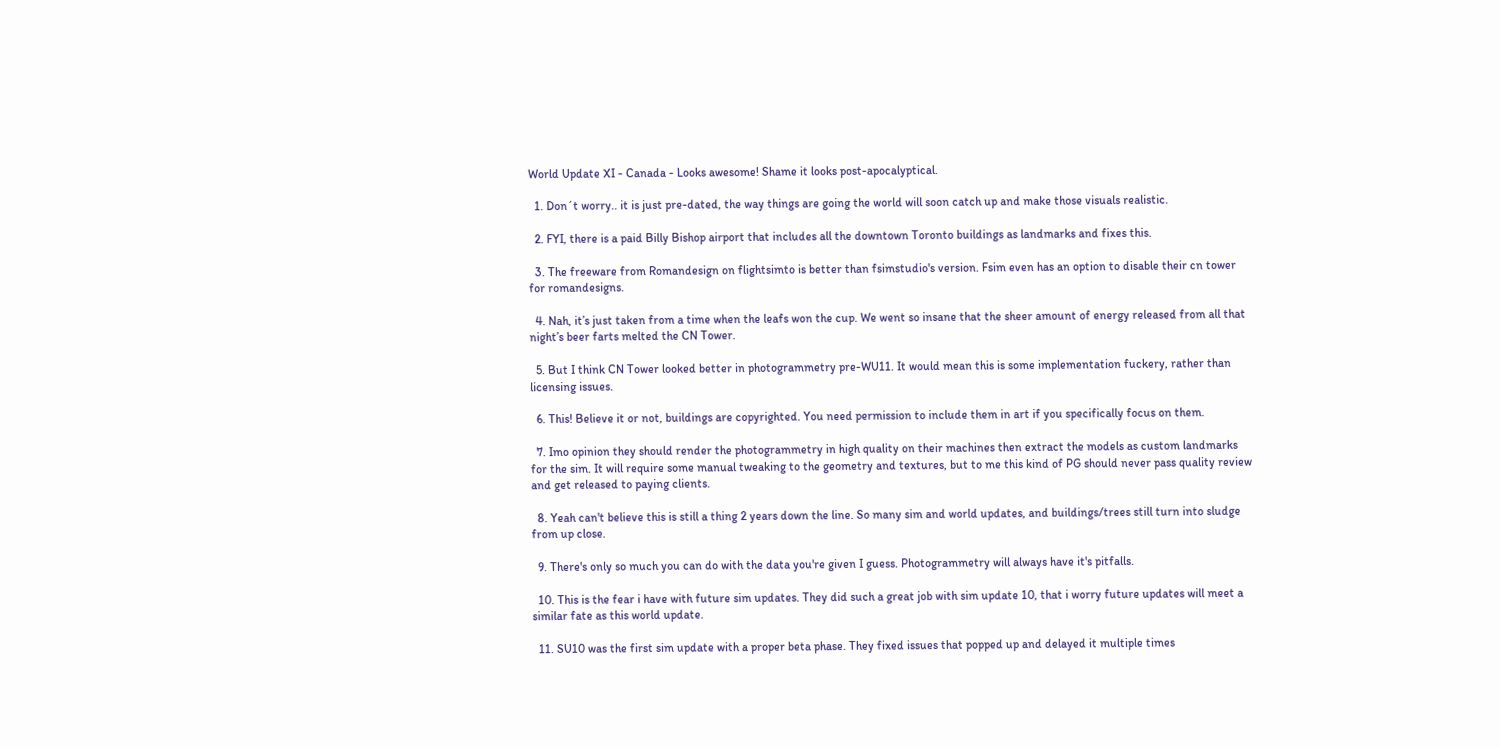World Update XI - Canada - Looks awesome! Shame it looks post-apocalyptical.

  1. Don´t worry.. it is just pre-dated, the way things are going the world will soon catch up and make those visuals realistic.

  2. FYI, there is a paid Billy Bishop airport that includes all the downtown Toronto buildings as landmarks and fixes this.

  3. The freeware from Romandesign on flightsimto is better than fsimstudio's version. Fsim even has an option to disable their cn tower for romandesigns.

  4. Nah, it’s just taken from a time when the leafs won the cup. We went so insane that the sheer amount of energy released from all that night’s beer farts melted the CN Tower.

  5. But I think CN Tower looked better in photogrammetry pre-WU11. It would mean this is some implementation fuckery, rather than licensing issues.

  6. This! Believe it or not, buildings are copyrighted. You need permission to include them in art if you specifically focus on them.

  7. Imo opinion they should render the photogrammetry in high quality on their machines then extract the models as custom landmarks for the sim. It will require some manual tweaking to the geometry and textures, but to me this kind of PG should never pass quality review and get released to paying clients.

  8. Yeah can't believe this is still a thing 2 years down the line. So many sim and world updates, and buildings/trees still turn into sludge from up close.

  9. There's only so much you can do with the data you're given I guess. Photogrammetry will always have it's pitfalls.

  10. This is the fear i have with future sim updates. They did such a great job with sim update 10, that i worry future updates will meet a similar fate as this world update.

  11. SU10 was the first sim update with a proper beta phase. They fixed issues that popped up and delayed it multiple times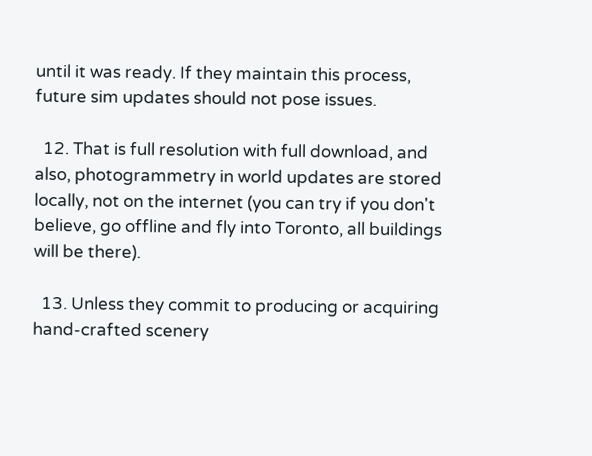until it was ready. If they maintain this process, future sim updates should not pose issues.

  12. That is full resolution with full download, and also, photogrammetry in world updates are stored locally, not on the internet (you can try if you don't believe, go offline and fly into Toronto, all buildings will be there).

  13. Unless they commit to producing or acquiring hand-crafted scenery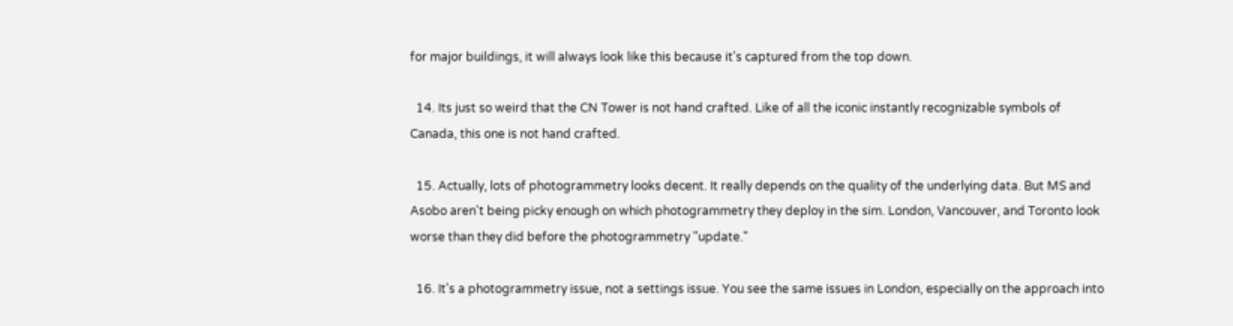for major buildings, it will always look like this because it's captured from the top down.

  14. Its just so weird that the CN Tower is not hand crafted. Like of all the iconic instantly recognizable symbols of Canada, this one is not hand crafted.

  15. Actually, lots of photogrammetry looks decent. It really depends on the quality of the underlying data. But MS and Asobo aren't being picky enough on which photogrammetry they deploy in the sim. London, Vancouver, and Toronto look worse than they did before the photogrammetry "update."

  16. It's a photogrammetry issue, not a settings issue. You see the same issues in London, especially on the approach into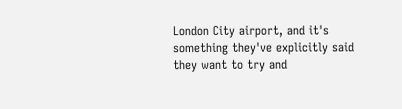London City airport, and it's something they've explicitly said they want to try and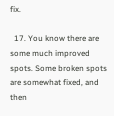fix.

  17. You know there are some much improved spots. Some broken spots are somewhat fixed, and then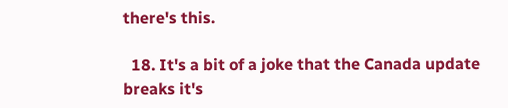there's this.

  18. It's a bit of a joke that the Canada update breaks it's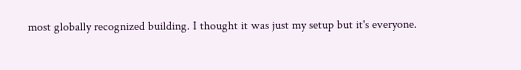most globally recognized building. I thought it was just my setup but it's everyone.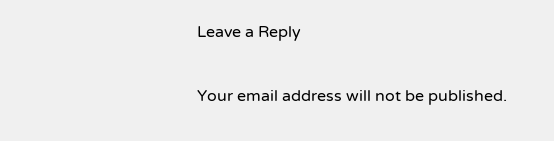Leave a Reply

Your email address will not be published.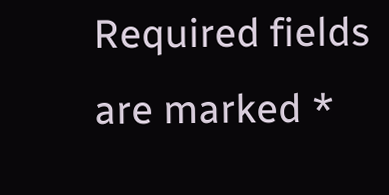Required fields are marked *